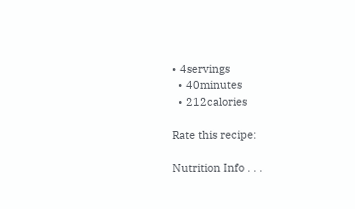• 4servings
  • 40minutes
  • 212calories

Rate this recipe:

Nutrition Info . . .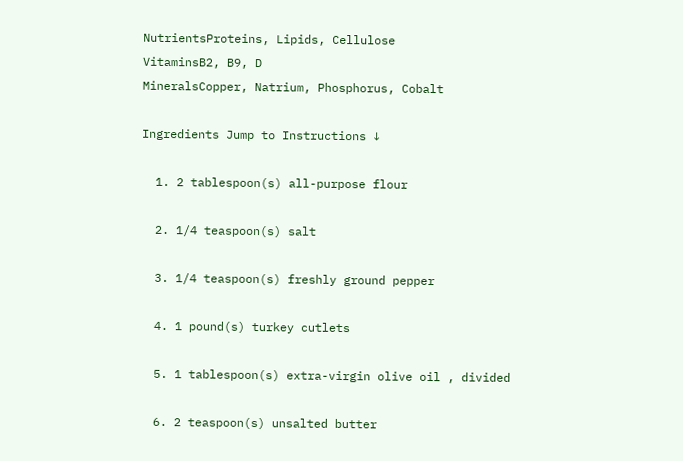NutrientsProteins, Lipids, Cellulose
VitaminsB2, B9, D
MineralsCopper, Natrium, Phosphorus, Cobalt

Ingredients Jump to Instructions ↓

  1. 2 tablespoon(s) all-purpose flour

  2. 1/4 teaspoon(s) salt

  3. 1/4 teaspoon(s) freshly ground pepper

  4. 1 pound(s) turkey cutlets

  5. 1 tablespoon(s) extra-virgin olive oil , divided

  6. 2 teaspoon(s) unsalted butter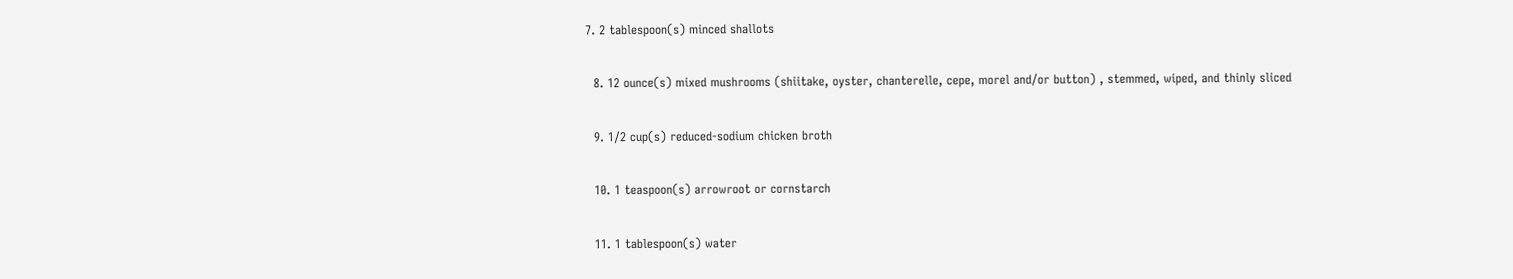7. 2 tablespoon(s) minced shallots

  8. 12 ounce(s) mixed mushrooms (shiitake, oyster, chanterelle, cepe, morel and/or button) , stemmed, wiped, and thinly sliced

  9. 1/2 cup(s) reduced-sodium chicken broth

  10. 1 teaspoon(s) arrowroot or cornstarch

  11. 1 tablespoon(s) water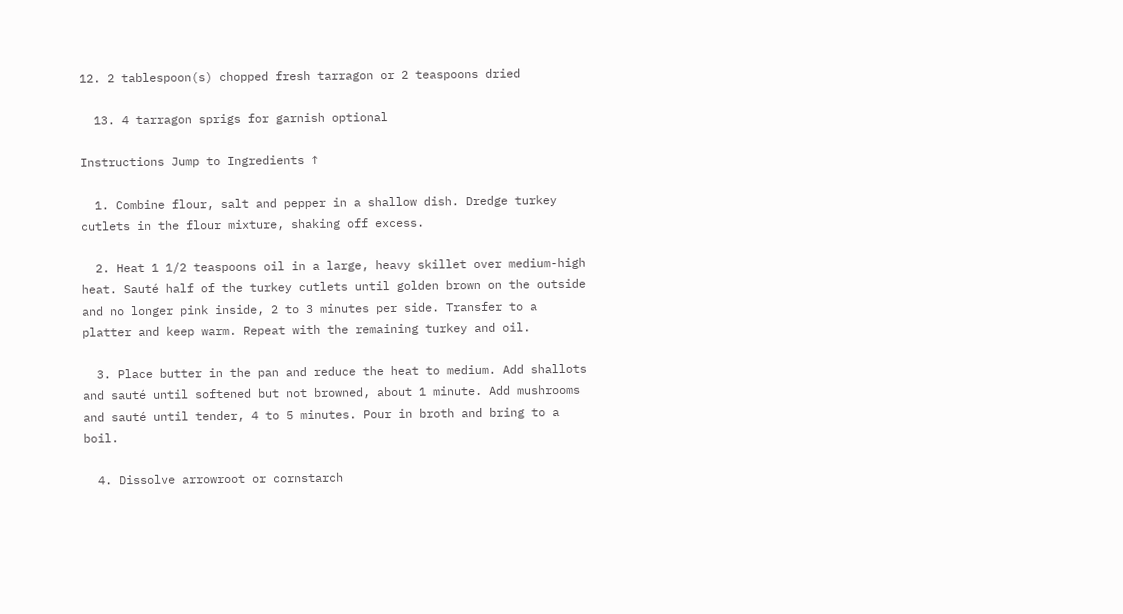12. 2 tablespoon(s) chopped fresh tarragon or 2 teaspoons dried

  13. 4 tarragon sprigs for garnish optional

Instructions Jump to Ingredients ↑

  1. Combine flour, salt and pepper in a shallow dish. Dredge turkey cutlets in the flour mixture, shaking off excess.

  2. Heat 1 1/2 teaspoons oil in a large, heavy skillet over medium-high heat. Sauté half of the turkey cutlets until golden brown on the outside and no longer pink inside, 2 to 3 minutes per side. Transfer to a platter and keep warm. Repeat with the remaining turkey and oil.

  3. Place butter in the pan and reduce the heat to medium. Add shallots and sauté until softened but not browned, about 1 minute. Add mushrooms and sauté until tender, 4 to 5 minutes. Pour in broth and bring to a boil.

  4. Dissolve arrowroot or cornstarch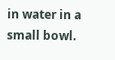in water in a small bowl.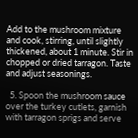Add to the mushroom mixture and cook, stirring, until slightly thickened, about 1 minute. Stir in chopped or dried tarragon. Taste and adjust seasonings.

  5. Spoon the mushroom sauce over the turkey cutlets, garnish with tarragon sprigs and serve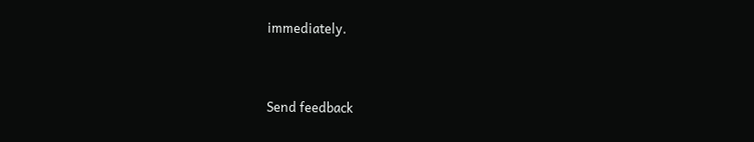immediately.


Send feedback